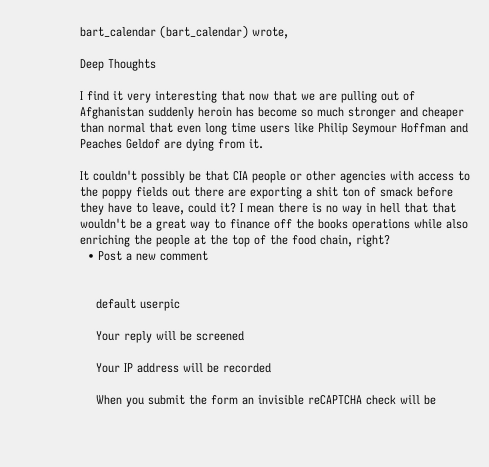bart_calendar (bart_calendar) wrote,

Deep Thoughts

I find it very interesting that now that we are pulling out of Afghanistan suddenly heroin has become so much stronger and cheaper than normal that even long time users like Philip Seymour Hoffman and Peaches Geldof are dying from it.

It couldn't possibly be that CIA people or other agencies with access to the poppy fields out there are exporting a shit ton of smack before they have to leave, could it? I mean there is no way in hell that that wouldn't be a great way to finance off the books operations while also enriching the people at the top of the food chain, right?
  • Post a new comment


    default userpic

    Your reply will be screened

    Your IP address will be recorded

    When you submit the form an invisible reCAPTCHA check will be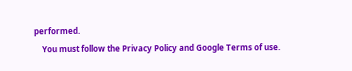performed.
    You must follow the Privacy Policy and Google Terms of use.